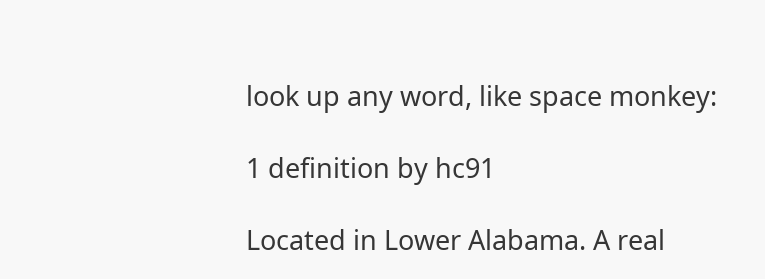look up any word, like space monkey:

1 definition by hc91

Located in Lower Alabama. A real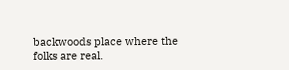backwoods place where the folks are real.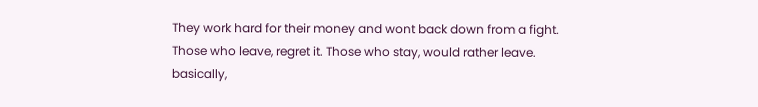They work hard for their money and wont back down from a fight. Those who leave, regret it. Those who stay, would rather leave. basically,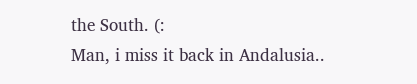the South. (:
Man, i miss it back in Andalusia..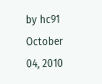by hc91 October 04, 2010